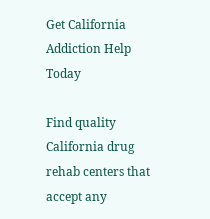Get California Addiction Help Today

Find quality California drug rehab centers that accept any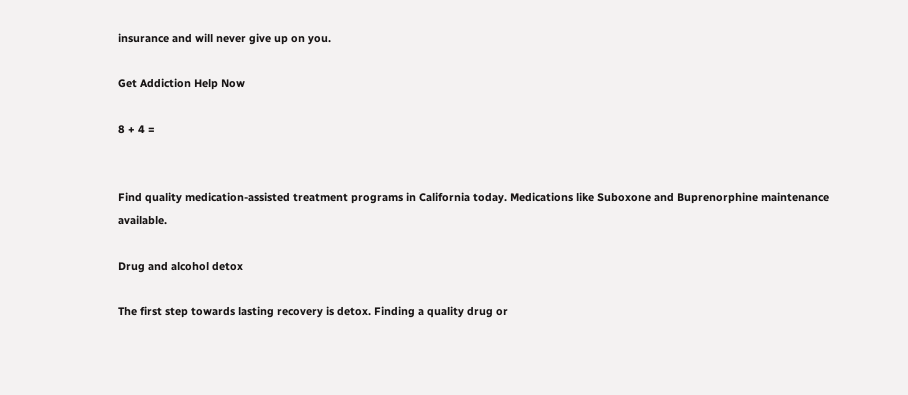insurance and will never give up on you.

Get Addiction Help Now

8 + 4 =


Find quality medication-assisted treatment programs in California today. Medications like Suboxone and Buprenorphine maintenance available.

Drug and alcohol detox

The first step towards lasting recovery is detox. Finding a quality drug or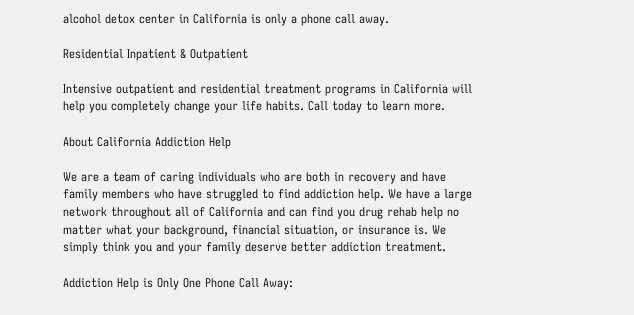alcohol detox center in California is only a phone call away.

Residential Inpatient & Outpatient

Intensive outpatient and residential treatment programs in California will help you completely change your life habits. Call today to learn more.

About California Addiction Help

We are a team of caring individuals who are both in recovery and have family members who have struggled to find addiction help. We have a large network throughout all of California and can find you drug rehab help no matter what your background, financial situation, or insurance is. We simply think you and your family deserve better addiction treatment.

Addiction Help is Only One Phone Call Away: